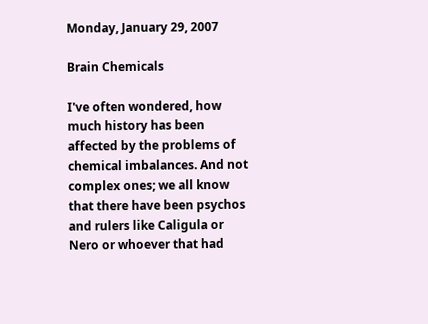Monday, January 29, 2007

Brain Chemicals

I've often wondered, how much history has been affected by the problems of chemical imbalances. And not complex ones; we all know that there have been psychos and rulers like Caligula or Nero or whoever that had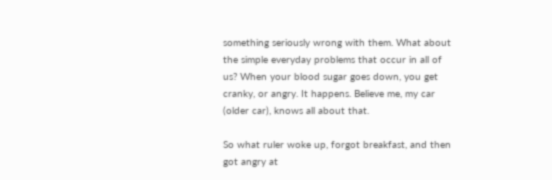something seriously wrong with them. What about the simple everyday problems that occur in all of us? When your blood sugar goes down, you get cranky, or angry. It happens. Believe me, my car (older car), knows all about that.

So what ruler woke up, forgot breakfast, and then got angry at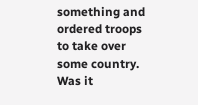something and ordered troops to take over some country. Was it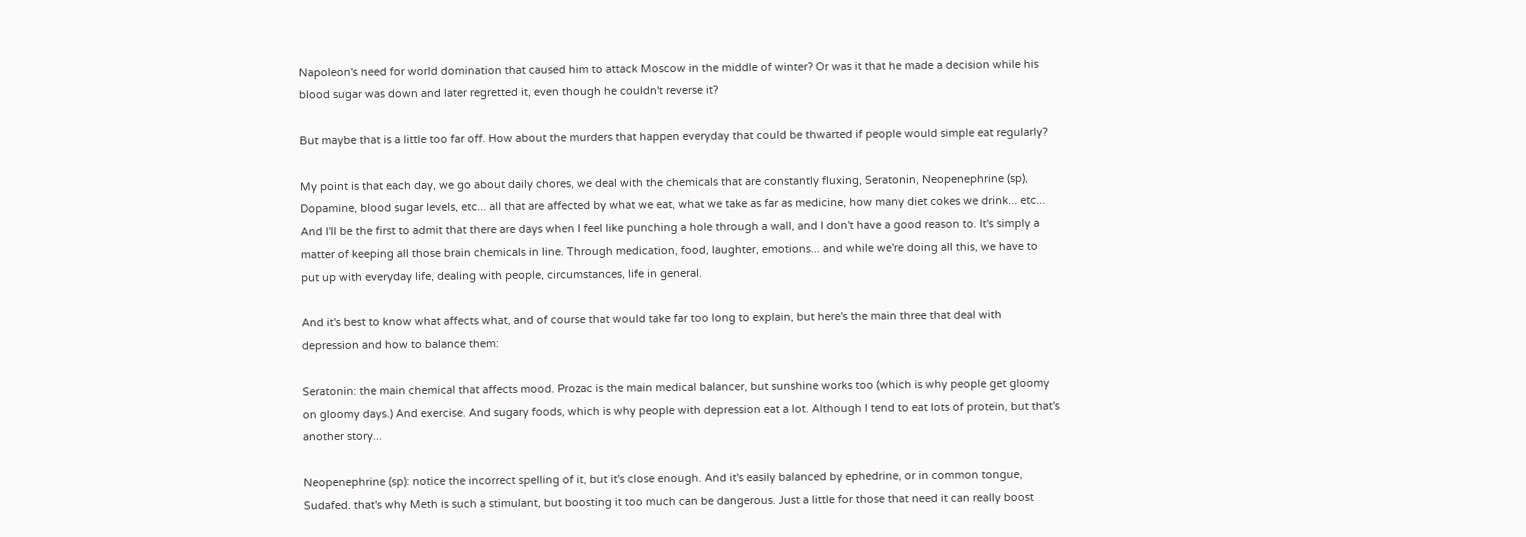Napoleon's need for world domination that caused him to attack Moscow in the middle of winter? Or was it that he made a decision while his blood sugar was down and later regretted it, even though he couldn't reverse it?

But maybe that is a little too far off. How about the murders that happen everyday that could be thwarted if people would simple eat regularly?

My point is that each day, we go about daily chores, we deal with the chemicals that are constantly fluxing, Seratonin, Neopenephrine (sp), Dopamine, blood sugar levels, etc... all that are affected by what we eat, what we take as far as medicine, how many diet cokes we drink... etc... And I'll be the first to admit that there are days when I feel like punching a hole through a wall, and I don't have a good reason to. It's simply a matter of keeping all those brain chemicals in line. Through medication, food, laughter, emotions... and while we're doing all this, we have to put up with everyday life, dealing with people, circumstances, life in general.

And it's best to know what affects what, and of course that would take far too long to explain, but here's the main three that deal with depression and how to balance them:

Seratonin: the main chemical that affects mood. Prozac is the main medical balancer, but sunshine works too (which is why people get gloomy on gloomy days.) And exercise. And sugary foods, which is why people with depression eat a lot. Although I tend to eat lots of protein, but that's another story...

Neopenephrine (sp): notice the incorrect spelling of it, but it's close enough. And it's easily balanced by ephedrine, or in common tongue, Sudafed. that's why Meth is such a stimulant, but boosting it too much can be dangerous. Just a little for those that need it can really boost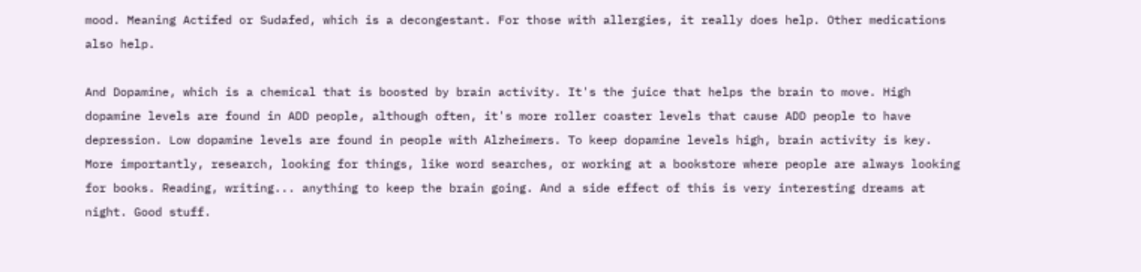mood. Meaning Actifed or Sudafed, which is a decongestant. For those with allergies, it really does help. Other medications also help.

And Dopamine, which is a chemical that is boosted by brain activity. It's the juice that helps the brain to move. High dopamine levels are found in ADD people, although often, it's more roller coaster levels that cause ADD people to have depression. Low dopamine levels are found in people with Alzheimers. To keep dopamine levels high, brain activity is key. More importantly, research, looking for things, like word searches, or working at a bookstore where people are always looking for books. Reading, writing... anything to keep the brain going. And a side effect of this is very interesting dreams at night. Good stuff.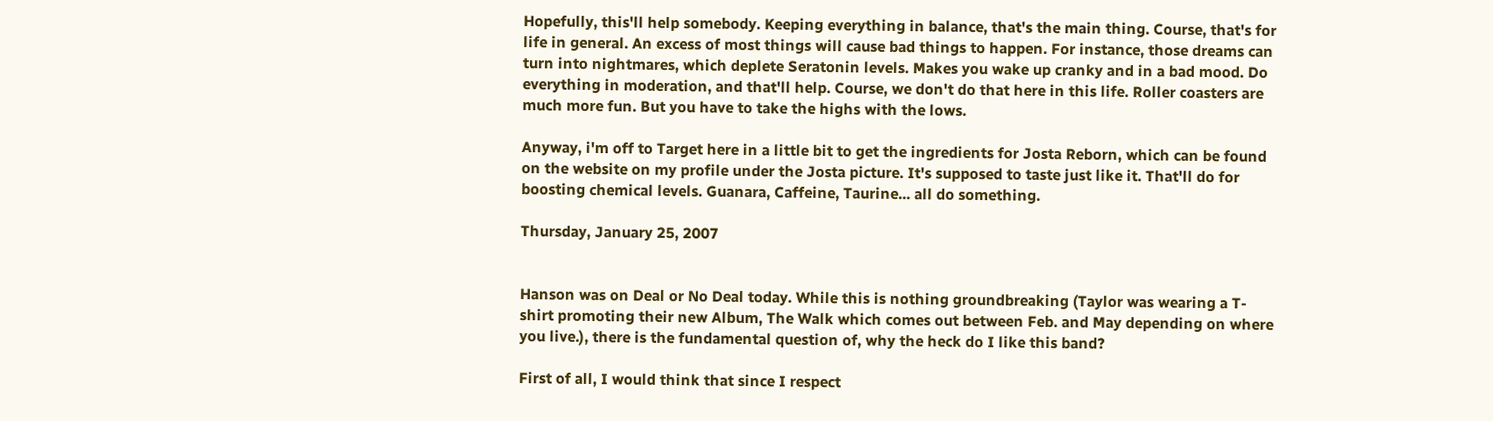Hopefully, this'll help somebody. Keeping everything in balance, that's the main thing. Course, that's for life in general. An excess of most things will cause bad things to happen. For instance, those dreams can turn into nightmares, which deplete Seratonin levels. Makes you wake up cranky and in a bad mood. Do everything in moderation, and that'll help. Course, we don't do that here in this life. Roller coasters are much more fun. But you have to take the highs with the lows.

Anyway, i'm off to Target here in a little bit to get the ingredients for Josta Reborn, which can be found on the website on my profile under the Josta picture. It's supposed to taste just like it. That'll do for boosting chemical levels. Guanara, Caffeine, Taurine... all do something.

Thursday, January 25, 2007


Hanson was on Deal or No Deal today. While this is nothing groundbreaking (Taylor was wearing a T-shirt promoting their new Album, The Walk which comes out between Feb. and May depending on where you live.), there is the fundamental question of, why the heck do I like this band?

First of all, I would think that since I respect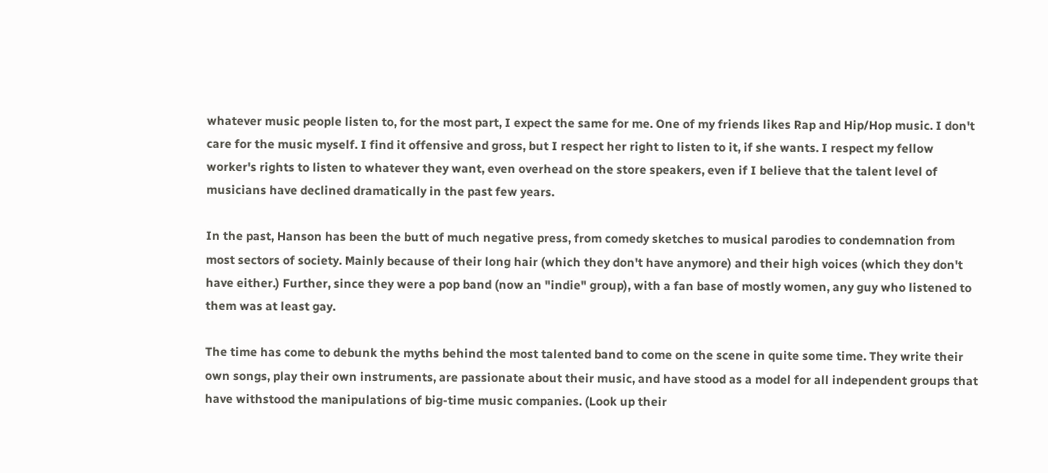whatever music people listen to, for the most part, I expect the same for me. One of my friends likes Rap and Hip/Hop music. I don't care for the music myself. I find it offensive and gross, but I respect her right to listen to it, if she wants. I respect my fellow worker's rights to listen to whatever they want, even overhead on the store speakers, even if I believe that the talent level of musicians have declined dramatically in the past few years.

In the past, Hanson has been the butt of much negative press, from comedy sketches to musical parodies to condemnation from most sectors of society. Mainly because of their long hair (which they don't have anymore) and their high voices (which they don't have either.) Further, since they were a pop band (now an "indie" group), with a fan base of mostly women, any guy who listened to them was at least gay.

The time has come to debunk the myths behind the most talented band to come on the scene in quite some time. They write their own songs, play their own instruments, are passionate about their music, and have stood as a model for all independent groups that have withstood the manipulations of big-time music companies. (Look up their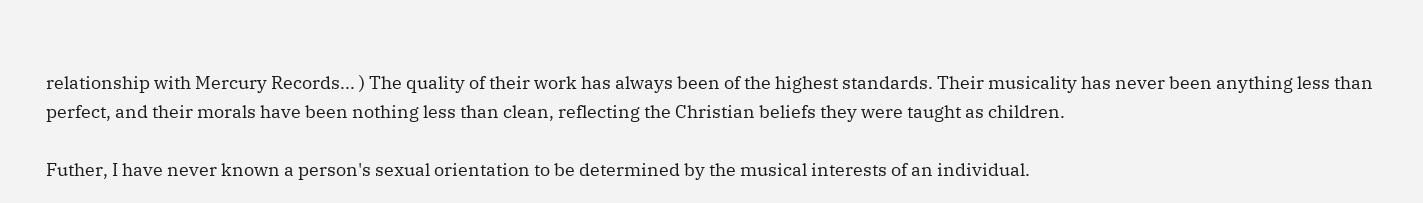relationship with Mercury Records... ) The quality of their work has always been of the highest standards. Their musicality has never been anything less than perfect, and their morals have been nothing less than clean, reflecting the Christian beliefs they were taught as children.

Futher, I have never known a person's sexual orientation to be determined by the musical interests of an individual.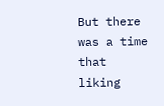But there was a time that liking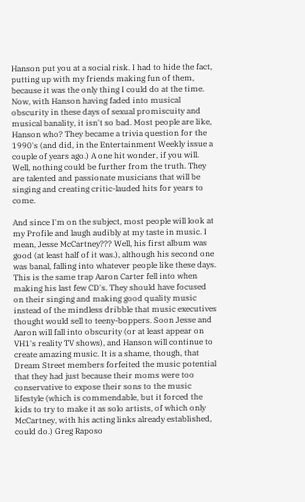Hanson put you at a social risk. I had to hide the fact, putting up with my friends making fun of them, because it was the only thing I could do at the time. Now, with Hanson having faded into musical obscurity in these days of sexual promiscuity and musical banality, it isn't so bad. Most people are like, Hanson who? They became a trivia question for the 1990's (and did, in the Entertainment Weekly issue a couple of years ago.) A one hit wonder, if you will. Well, nothing could be further from the truth. They are talented and passionate musicians that will be singing and creating critic-lauded hits for years to come.

And since I'm on the subject, most people will look at my Profile and laugh audibly at my taste in music. I mean, Jesse McCartney??? Well, his first album was good (at least half of it was.), although his second one was banal, falling into whatever people like these days. This is the same trap Aaron Carter fell into when making his last few CD's. They should have focused on their singing and making good quality music instead of the mindless dribble that music executives thought would sell to teeny-boppers. Soon Jesse and Aaron will fall into obscurity (or at least appear on VH1's reality TV shows), and Hanson will continue to create amazing music. It is a shame, though, that Dream Street members forfeited the music potential that they had just because their moms were too conservative to expose their sons to the music lifestyle (which is commendable, but it forced the kids to try to make it as solo artists, of which only McCartney, with his acting links already established, could do.) Greg Raposo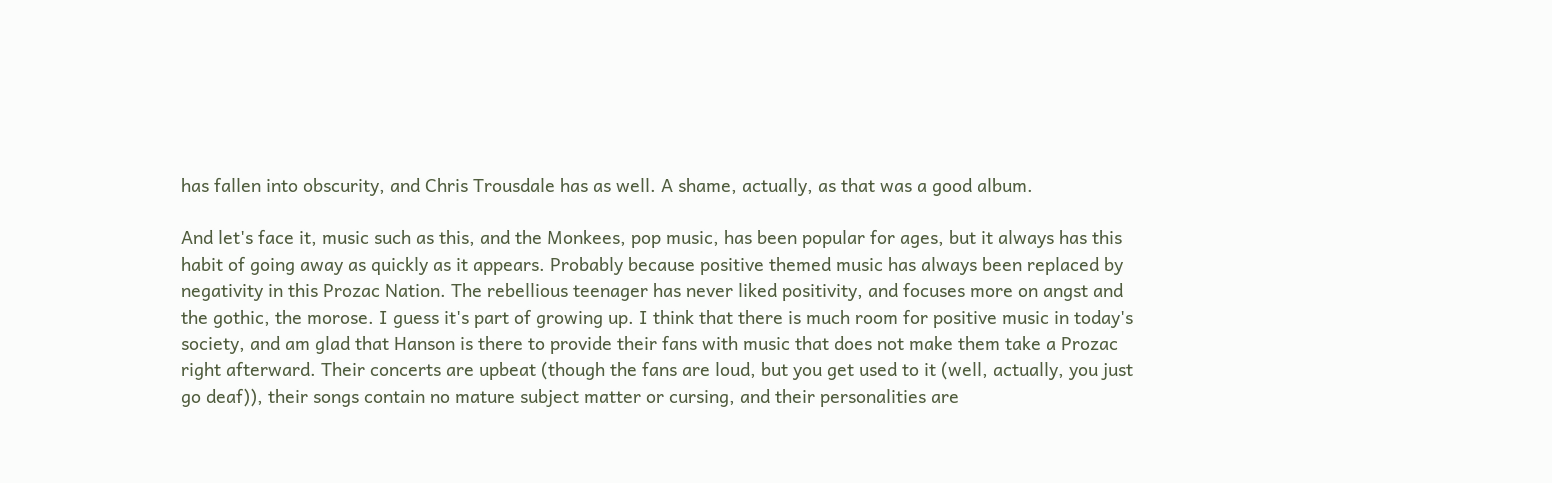has fallen into obscurity, and Chris Trousdale has as well. A shame, actually, as that was a good album.

And let's face it, music such as this, and the Monkees, pop music, has been popular for ages, but it always has this habit of going away as quickly as it appears. Probably because positive themed music has always been replaced by negativity in this Prozac Nation. The rebellious teenager has never liked positivity, and focuses more on angst and the gothic, the morose. I guess it's part of growing up. I think that there is much room for positive music in today's society, and am glad that Hanson is there to provide their fans with music that does not make them take a Prozac right afterward. Their concerts are upbeat (though the fans are loud, but you get used to it (well, actually, you just go deaf)), their songs contain no mature subject matter or cursing, and their personalities are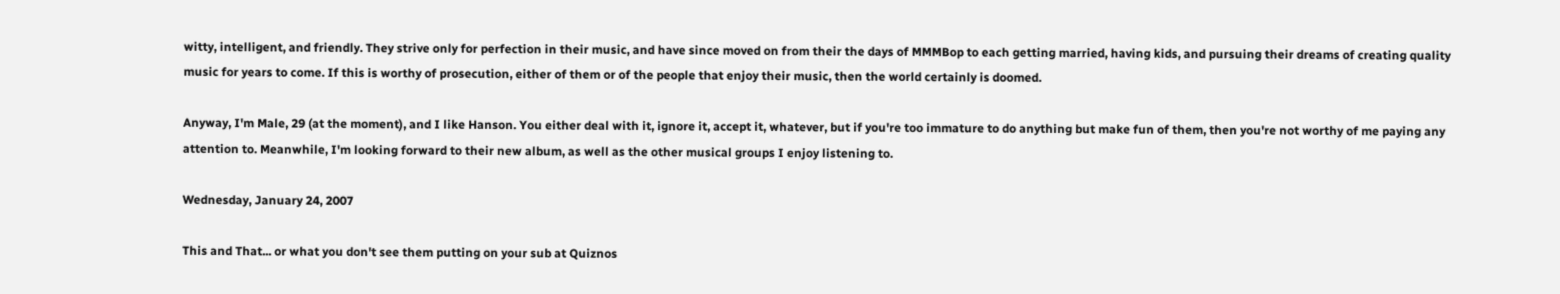witty, intelligent, and friendly. They strive only for perfection in their music, and have since moved on from their the days of MMMBop to each getting married, having kids, and pursuing their dreams of creating quality music for years to come. If this is worthy of prosecution, either of them or of the people that enjoy their music, then the world certainly is doomed.

Anyway, I'm Male, 29 (at the moment), and I like Hanson. You either deal with it, ignore it, accept it, whatever, but if you're too immature to do anything but make fun of them, then you're not worthy of me paying any attention to. Meanwhile, I'm looking forward to their new album, as well as the other musical groups I enjoy listening to.

Wednesday, January 24, 2007

This and That... or what you don't see them putting on your sub at Quiznos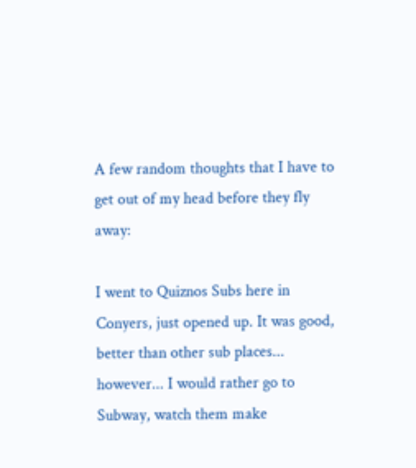A few random thoughts that I have to get out of my head before they fly away:

I went to Quiznos Subs here in Conyers, just opened up. It was good, better than other sub places... however... I would rather go to Subway, watch them make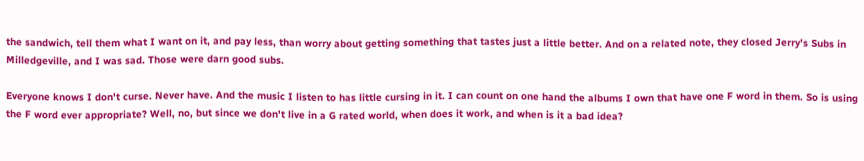the sandwich, tell them what I want on it, and pay less, than worry about getting something that tastes just a little better. And on a related note, they closed Jerry's Subs in Milledgeville, and I was sad. Those were darn good subs.

Everyone knows I don't curse. Never have. And the music I listen to has little cursing in it. I can count on one hand the albums I own that have one F word in them. So is using the F word ever appropriate? Well, no, but since we don't live in a G rated world, when does it work, and when is it a bad idea?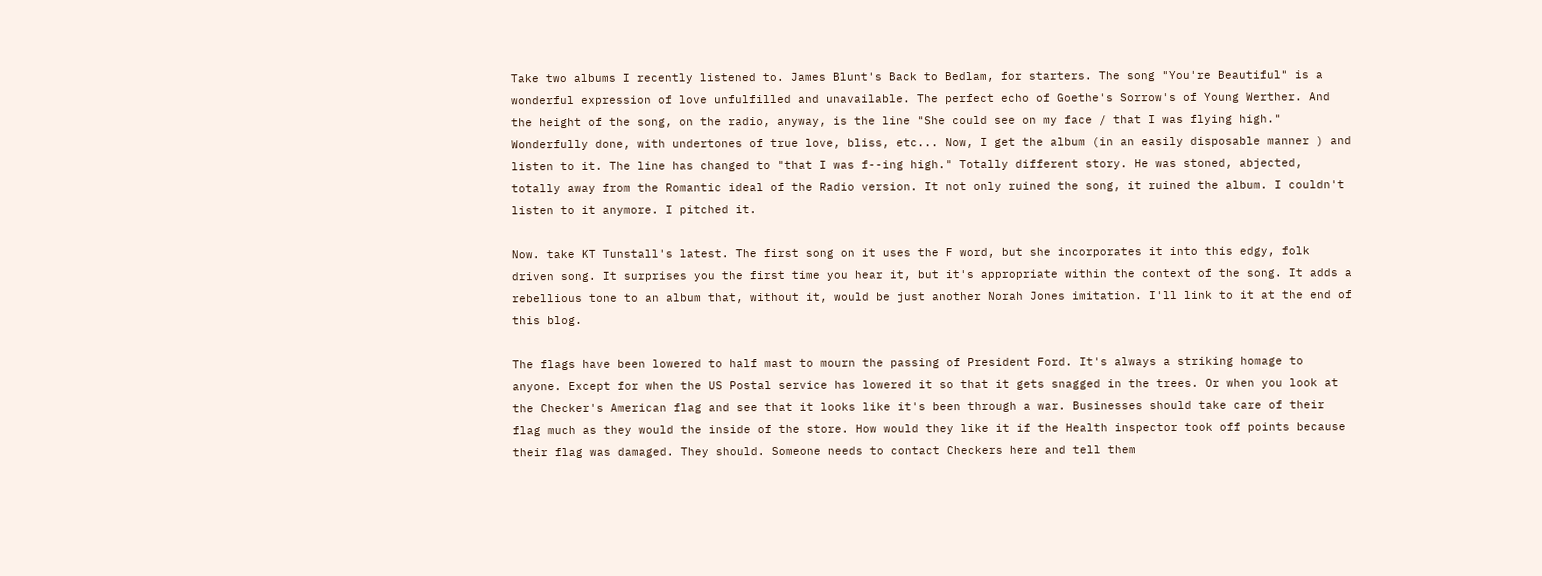Take two albums I recently listened to. James Blunt's Back to Bedlam, for starters. The song "You're Beautiful" is a wonderful expression of love unfulfilled and unavailable. The perfect echo of Goethe's Sorrow's of Young Werther. And the height of the song, on the radio, anyway, is the line "She could see on my face / that I was flying high." Wonderfully done, with undertones of true love, bliss, etc... Now, I get the album (in an easily disposable manner ) and listen to it. The line has changed to "that I was f--ing high." Totally different story. He was stoned, abjected, totally away from the Romantic ideal of the Radio version. It not only ruined the song, it ruined the album. I couldn't listen to it anymore. I pitched it.

Now. take KT Tunstall's latest. The first song on it uses the F word, but she incorporates it into this edgy, folk driven song. It surprises you the first time you hear it, but it's appropriate within the context of the song. It adds a rebellious tone to an album that, without it, would be just another Norah Jones imitation. I'll link to it at the end of this blog.

The flags have been lowered to half mast to mourn the passing of President Ford. It's always a striking homage to anyone. Except for when the US Postal service has lowered it so that it gets snagged in the trees. Or when you look at the Checker's American flag and see that it looks like it's been through a war. Businesses should take care of their flag much as they would the inside of the store. How would they like it if the Health inspector took off points because their flag was damaged. They should. Someone needs to contact Checkers here and tell them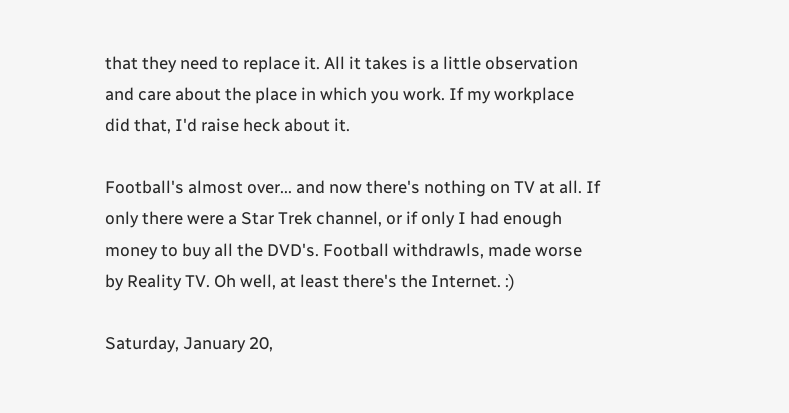that they need to replace it. All it takes is a little observation and care about the place in which you work. If my workplace did that, I'd raise heck about it.

Football's almost over... and now there's nothing on TV at all. If only there were a Star Trek channel, or if only I had enough money to buy all the DVD's. Football withdrawls, made worse by Reality TV. Oh well, at least there's the Internet. :)

Saturday, January 20,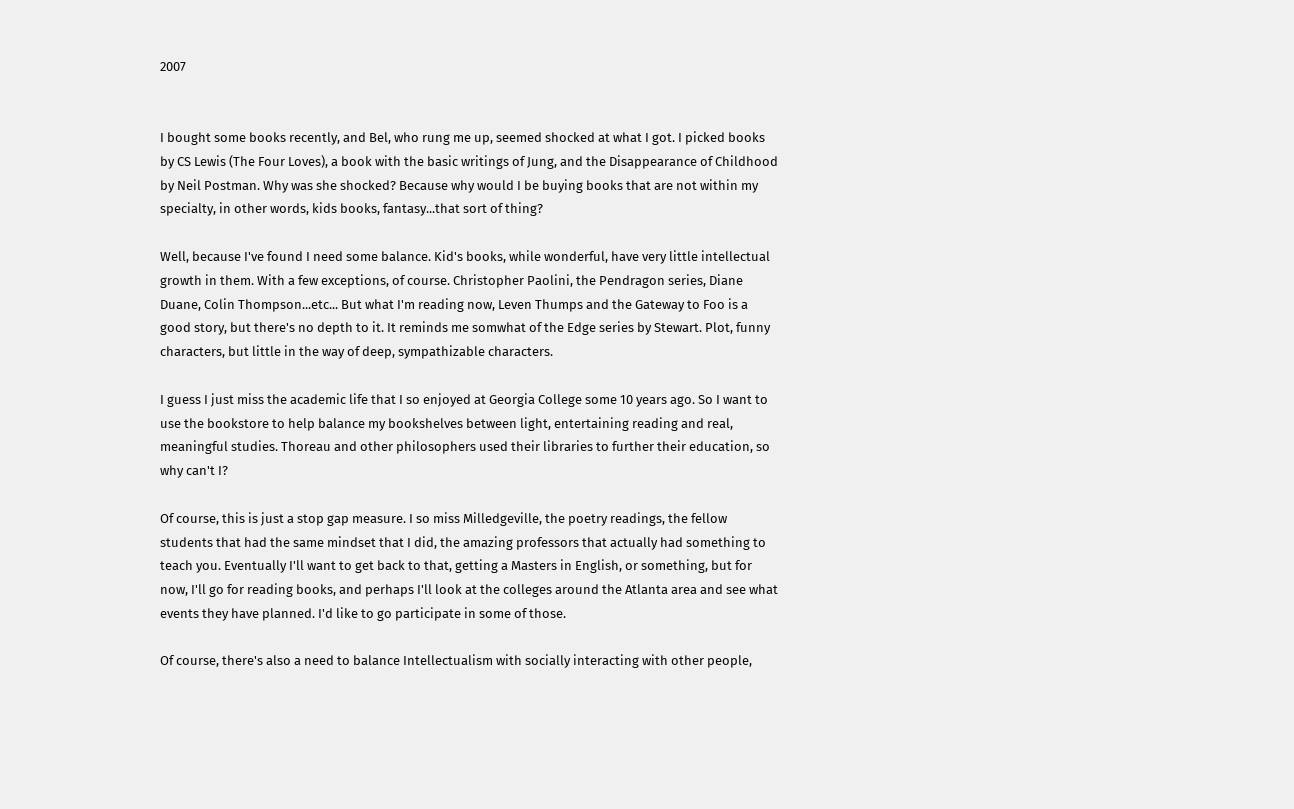2007


I bought some books recently, and Bel, who rung me up, seemed shocked at what I got. I picked books by CS Lewis (The Four Loves), a book with the basic writings of Jung, and the Disappearance of Childhood by Neil Postman. Why was she shocked? Because why would I be buying books that are not within my specialty, in other words, kids books, fantasy...that sort of thing?

Well, because I've found I need some balance. Kid's books, while wonderful, have very little intellectual growth in them. With a few exceptions, of course. Christopher Paolini, the Pendragon series, Diane Duane, Colin Thompson...etc... But what I'm reading now, Leven Thumps and the Gateway to Foo is a good story, but there's no depth to it. It reminds me somwhat of the Edge series by Stewart. Plot, funny characters, but little in the way of deep, sympathizable characters.

I guess I just miss the academic life that I so enjoyed at Georgia College some 10 years ago. So I want to use the bookstore to help balance my bookshelves between light, entertaining reading and real, meaningful studies. Thoreau and other philosophers used their libraries to further their education, so why can't I?

Of course, this is just a stop gap measure. I so miss Milledgeville, the poetry readings, the fellow students that had the same mindset that I did, the amazing professors that actually had something to teach you. Eventually I'll want to get back to that, getting a Masters in English, or something, but for now, I'll go for reading books, and perhaps I'll look at the colleges around the Atlanta area and see what events they have planned. I'd like to go participate in some of those.

Of course, there's also a need to balance Intellectualism with socially interacting with other people,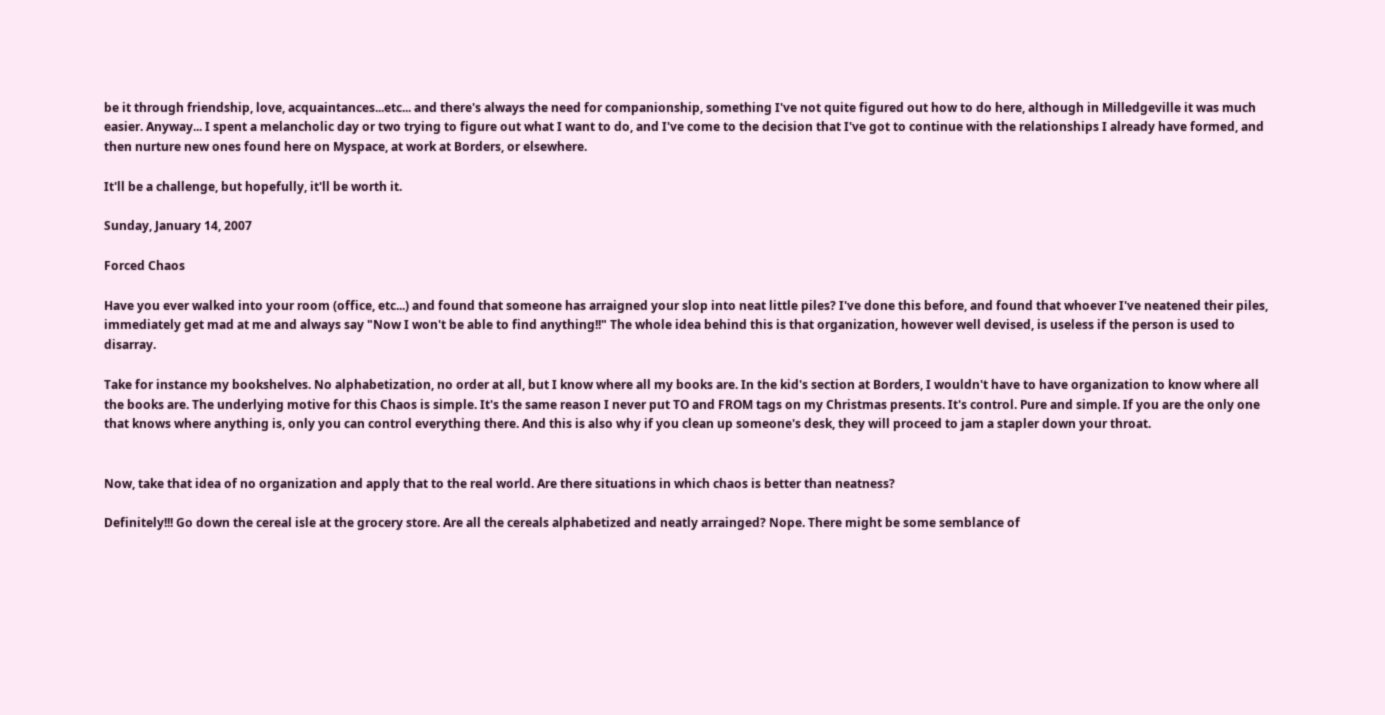be it through friendship, love, acquaintances...etc... and there's always the need for companionship, something I've not quite figured out how to do here, although in Milledgeville it was much easier. Anyway... I spent a melancholic day or two trying to figure out what I want to do, and I've come to the decision that I've got to continue with the relationships I already have formed, and then nurture new ones found here on Myspace, at work at Borders, or elsewhere.

It'll be a challenge, but hopefully, it'll be worth it.

Sunday, January 14, 2007

Forced Chaos

Have you ever walked into your room (office, etc...) and found that someone has arraigned your slop into neat little piles? I've done this before, and found that whoever I've neatened their piles, immediately get mad at me and always say "Now I won't be able to find anything!!" The whole idea behind this is that organization, however well devised, is useless if the person is used to disarray.

Take for instance my bookshelves. No alphabetization, no order at all, but I know where all my books are. In the kid's section at Borders, I wouldn't have to have organization to know where all the books are. The underlying motive for this Chaos is simple. It's the same reason I never put TO and FROM tags on my Christmas presents. It's control. Pure and simple. If you are the only one that knows where anything is, only you can control everything there. And this is also why if you clean up someone's desk, they will proceed to jam a stapler down your throat.


Now, take that idea of no organization and apply that to the real world. Are there situations in which chaos is better than neatness?

Definitely!!! Go down the cereal isle at the grocery store. Are all the cereals alphabetized and neatly arrainged? Nope. There might be some semblance of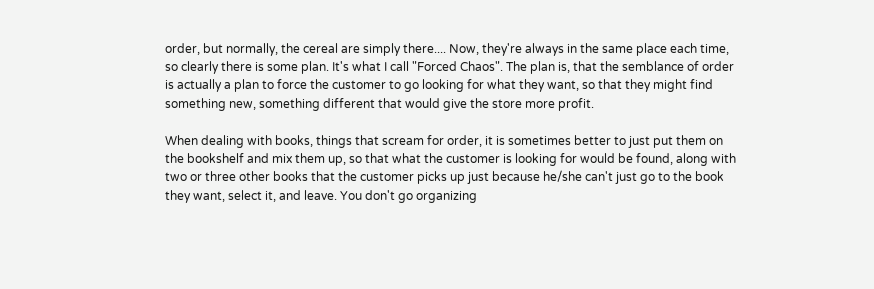order, but normally, the cereal are simply there.... Now, they're always in the same place each time, so clearly there is some plan. It's what I call "Forced Chaos". The plan is, that the semblance of order is actually a plan to force the customer to go looking for what they want, so that they might find something new, something different that would give the store more profit.

When dealing with books, things that scream for order, it is sometimes better to just put them on the bookshelf and mix them up, so that what the customer is looking for would be found, along with two or three other books that the customer picks up just because he/she can't just go to the book they want, select it, and leave. You don't go organizing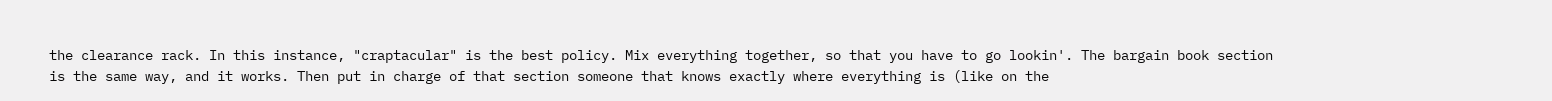the clearance rack. In this instance, "craptacular" is the best policy. Mix everything together, so that you have to go lookin'. The bargain book section is the same way, and it works. Then put in charge of that section someone that knows exactly where everything is (like on the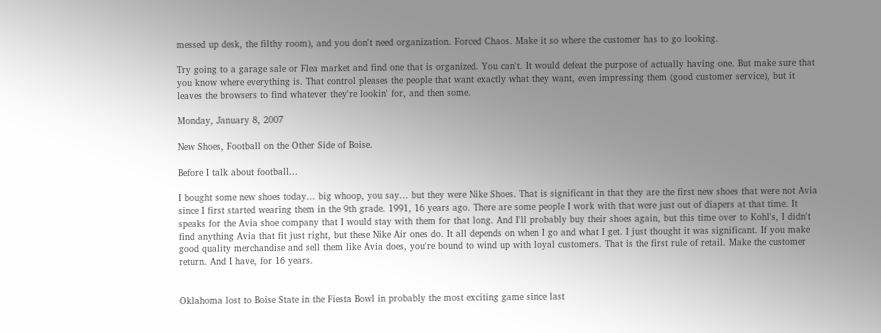messed up desk, the filthy room), and you don't need organization. Forced Chaos. Make it so where the customer has to go looking.

Try going to a garage sale or Flea market and find one that is organized. You can't. It would defeat the purpose of actually having one. But make sure that you know where everything is. That control pleases the people that want exactly what they want, even impressing them (good customer service), but it leaves the browsers to find whatever they're lookin' for, and then some.

Monday, January 8, 2007

New Shoes, Football on the Other Side of Boise.

Before I talk about football...

I bought some new shoes today... big whoop, you say... but they were Nike Shoes. That is significant in that they are the first new shoes that were not Avia since I first started wearing them in the 9th grade. 1991, 16 years ago. There are some people I work with that were just out of diapers at that time. It speaks for the Avia shoe company that I would stay with them for that long. And I'll probably buy their shoes again, but this time over to Kohl's, I didn't find anything Avia that fit just right, but these Nike Air ones do. It all depends on when I go and what I get. I just thought it was significant. If you make good quality merchandise and sell them like Avia does, you're bound to wind up with loyal customers. That is the first rule of retail. Make the customer return. And I have, for 16 years.


Oklahoma lost to Boise State in the Fiesta Bowl in probably the most exciting game since last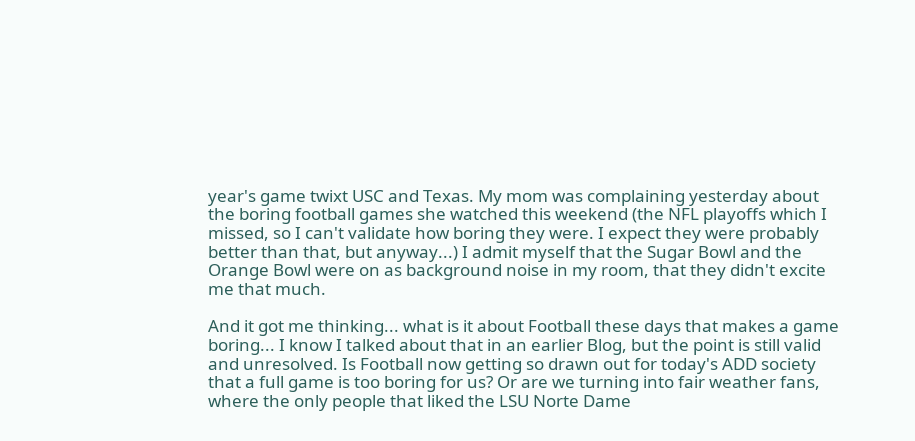year's game twixt USC and Texas. My mom was complaining yesterday about the boring football games she watched this weekend (the NFL playoffs which I missed, so I can't validate how boring they were. I expect they were probably better than that, but anyway...) I admit myself that the Sugar Bowl and the Orange Bowl were on as background noise in my room, that they didn't excite me that much.

And it got me thinking... what is it about Football these days that makes a game boring... I know I talked about that in an earlier Blog, but the point is still valid and unresolved. Is Football now getting so drawn out for today's ADD society that a full game is too boring for us? Or are we turning into fair weather fans, where the only people that liked the LSU Norte Dame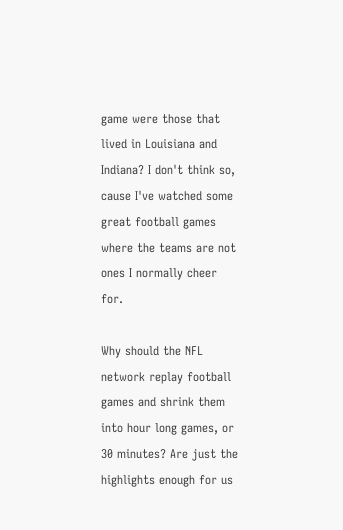game were those that lived in Louisiana and Indiana? I don't think so, cause I've watched some great football games where the teams are not ones I normally cheer for.

Why should the NFL network replay football games and shrink them into hour long games, or 30 minutes? Are just the highlights enough for us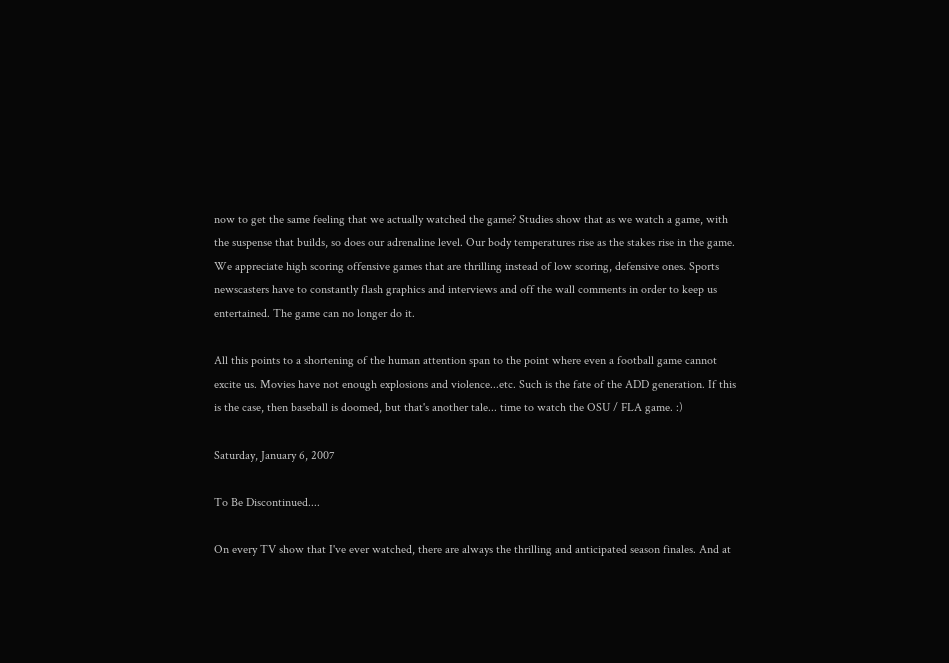now to get the same feeling that we actually watched the game? Studies show that as we watch a game, with the suspense that builds, so does our adrenaline level. Our body temperatures rise as the stakes rise in the game. We appreciate high scoring offensive games that are thrilling instead of low scoring, defensive ones. Sports newscasters have to constantly flash graphics and interviews and off the wall comments in order to keep us entertained. The game can no longer do it.

All this points to a shortening of the human attention span to the point where even a football game cannot excite us. Movies have not enough explosions and violence...etc. Such is the fate of the ADD generation. If this is the case, then baseball is doomed, but that's another tale... time to watch the OSU / FLA game. :)

Saturday, January 6, 2007

To Be Discontinued....

On every TV show that I've ever watched, there are always the thrilling and anticipated season finales. And at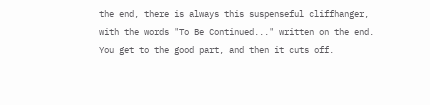the end, there is always this suspenseful cliffhanger, with the words "To Be Continued..." written on the end. You get to the good part, and then it cuts off.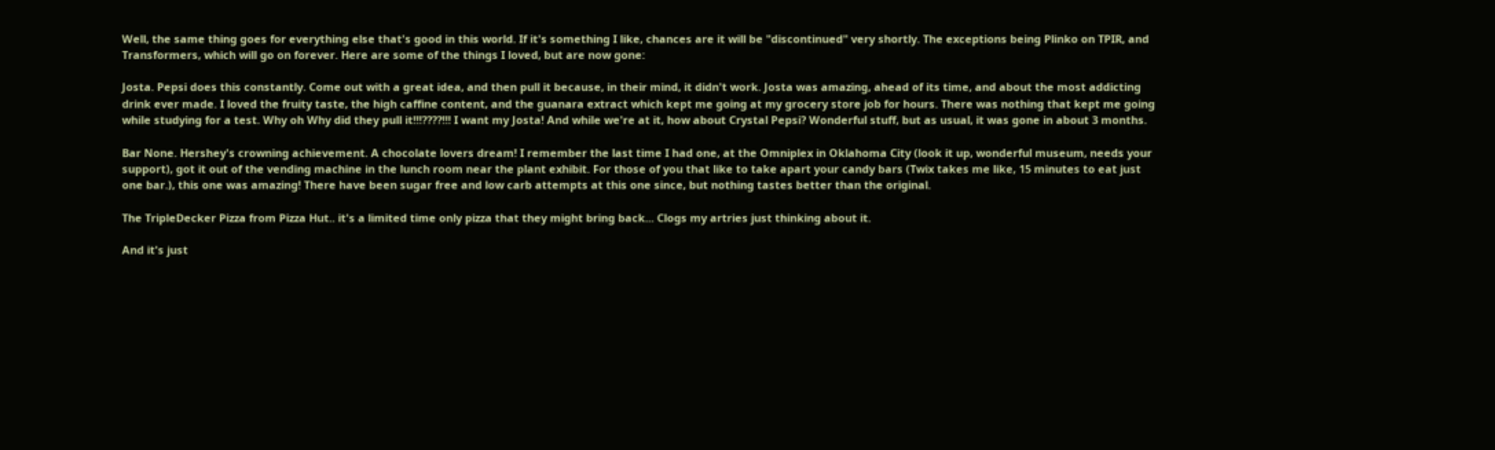Well, the same thing goes for everything else that's good in this world. If it's something I like, chances are it will be "discontinued" very shortly. The exceptions being Plinko on TPIR, and Transformers, which will go on forever. Here are some of the things I loved, but are now gone:

Josta. Pepsi does this constantly. Come out with a great idea, and then pull it because, in their mind, it didn't work. Josta was amazing, ahead of its time, and about the most addicting drink ever made. I loved the fruity taste, the high caffine content, and the guanara extract which kept me going at my grocery store job for hours. There was nothing that kept me going while studying for a test. Why oh Why did they pull it!!!????!!! I want my Josta! And while we're at it, how about Crystal Pepsi? Wonderful stuff, but as usual, it was gone in about 3 months.

Bar None. Hershey's crowning achievement. A chocolate lovers dream! I remember the last time I had one, at the Omniplex in Oklahoma City (look it up, wonderful museum, needs your support), got it out of the vending machine in the lunch room near the plant exhibit. For those of you that like to take apart your candy bars (Twix takes me like, 15 minutes to eat just one bar.), this one was amazing! There have been sugar free and low carb attempts at this one since, but nothing tastes better than the original.

The TripleDecker Pizza from Pizza Hut.. it's a limited time only pizza that they might bring back... Clogs my artries just thinking about it.

And it's just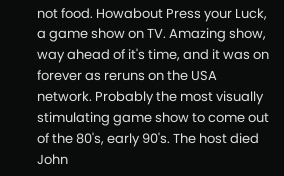not food. Howabout Press your Luck, a game show on TV. Amazing show, way ahead of it's time, and it was on forever as reruns on the USA network. Probably the most visually stimulating game show to come out of the 80's, early 90's. The host died John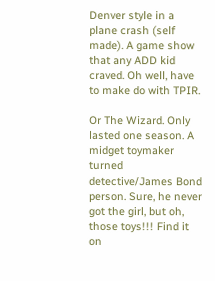Denver style in a plane crash (self made). A game show that any ADD kid craved. Oh well, have to make do with TPIR.

Or The Wizard. Only lasted one season. A midget toymaker turned detective/James Bond person. Sure, he never got the girl, but oh, those toys!!! Find it on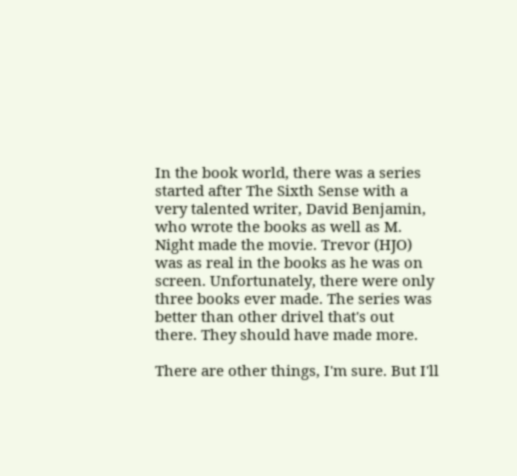In the book world, there was a series started after The Sixth Sense with a very talented writer, David Benjamin, who wrote the books as well as M. Night made the movie. Trevor (HJO) was as real in the books as he was on screen. Unfortunately, there were only three books ever made. The series was better than other drivel that's out there. They should have made more.

There are other things, I'm sure. But I'll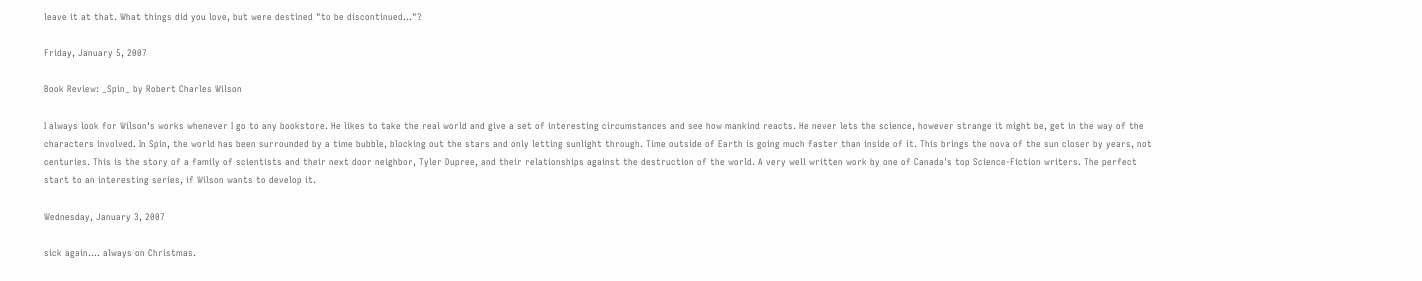leave it at that. What things did you love, but were destined "to be discontinued..."?

Friday, January 5, 2007

Book Review: _Spin_ by Robert Charles Wilson

I always look for Wilson's works whenever I go to any bookstore. He likes to take the real world and give a set of interesting circumstances and see how mankind reacts. He never lets the science, however strange it might be, get in the way of the characters involved. In Spin, the world has been surrounded by a time bubble, blocking out the stars and only letting sunlight through. Time outside of Earth is going much faster than inside of it. This brings the nova of the sun closer by years, not centuries. This is the story of a family of scientists and their next door neighbor, Tyler Dupree, and their relationships against the destruction of the world. A very well written work by one of Canada's top Science-Fiction writers. The perfect start to an interesting series, if Wilson wants to develop it.

Wednesday, January 3, 2007

sick again.... always on Christmas.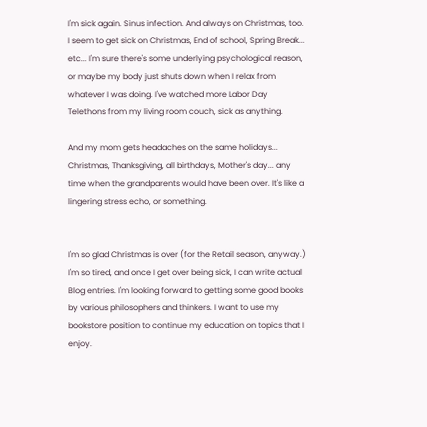I'm sick again. Sinus infection. And always on Christmas, too. I seem to get sick on Christmas, End of school, Spring Break... etc... I'm sure there's some underlying psychological reason, or maybe my body just shuts down when I relax from whatever I was doing. I've watched more Labor Day Telethons from my living room couch, sick as anything.

And my mom gets headaches on the same holidays... Christmas, Thanksgiving, all birthdays, Mother's day... any time when the grandparents would have been over. It's like a lingering stress echo, or something.


I'm so glad Christmas is over (for the Retail season, anyway.) I'm so tired, and once I get over being sick, I can write actual Blog entries. I'm looking forward to getting some good books by various philosophers and thinkers. I want to use my bookstore position to continue my education on topics that I enjoy.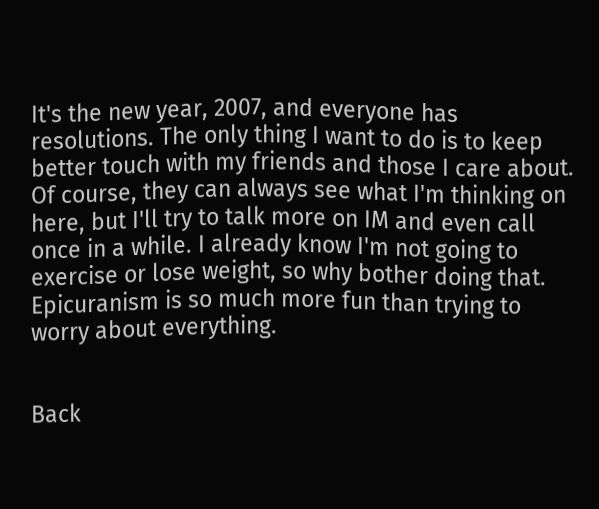It's the new year, 2007, and everyone has resolutions. The only thing I want to do is to keep better touch with my friends and those I care about. Of course, they can always see what I'm thinking on here, but I'll try to talk more on IM and even call once in a while. I already know I'm not going to exercise or lose weight, so why bother doing that. Epicuranism is so much more fun than trying to worry about everything.


Back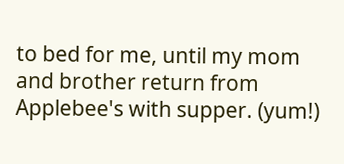to bed for me, until my mom and brother return from Applebee's with supper. (yum!)